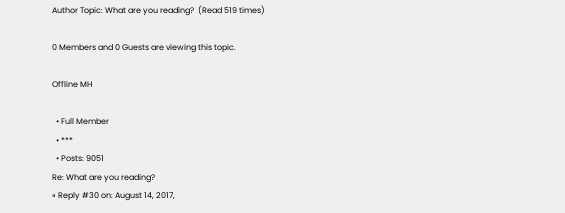Author Topic: What are you reading?  (Read 519 times)

0 Members and 0 Guests are viewing this topic.

Offline MH

  • Full Member
  • ***
  • Posts: 9051
Re: What are you reading?
« Reply #30 on: August 14, 2017,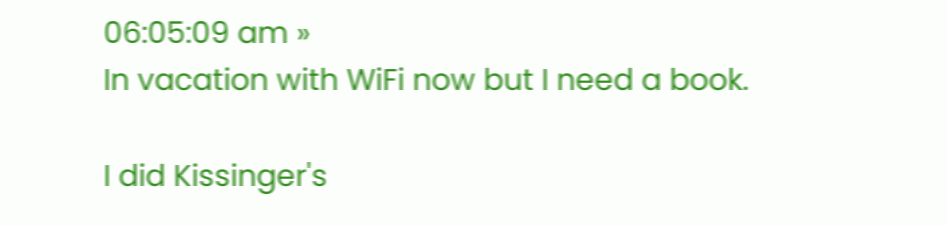06:05:09 am »
In vacation with WiFi now but I need a book.

I did Kissinger's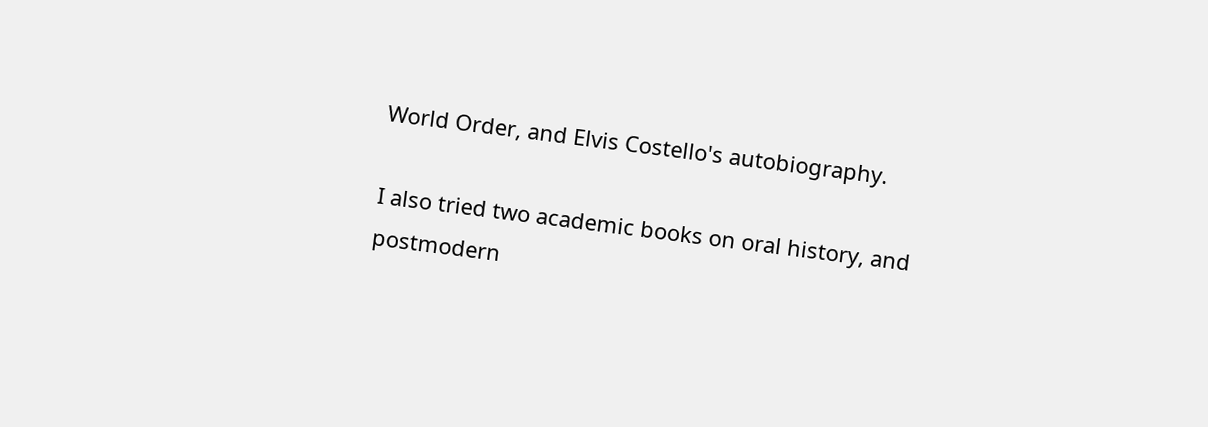World Order, and Elvis Costello's autobiography.

I also tried two academic books on oral history, and postmodern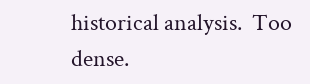historical analysis.  Too dense.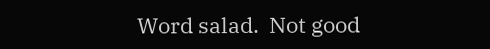Word salad.  Not good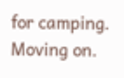for camping.  Moving on.